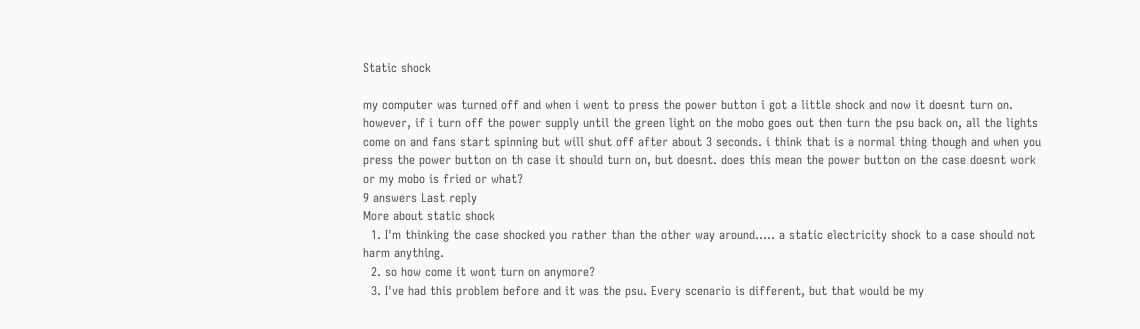Static shock

my computer was turned off and when i went to press the power button i got a little shock and now it doesnt turn on. however, if i turn off the power supply until the green light on the mobo goes out then turn the psu back on, all the lights come on and fans start spinning but will shut off after about 3 seconds. i think that is a normal thing though and when you press the power button on th case it should turn on, but doesnt. does this mean the power button on the case doesnt work or my mobo is fried or what?
9 answers Last reply
More about static shock
  1. I'm thinking the case shocked you rather than the other way around..... a static electricity shock to a case should not harm anything.
  2. so how come it wont turn on anymore?
  3. I've had this problem before and it was the psu. Every scenario is different, but that would be my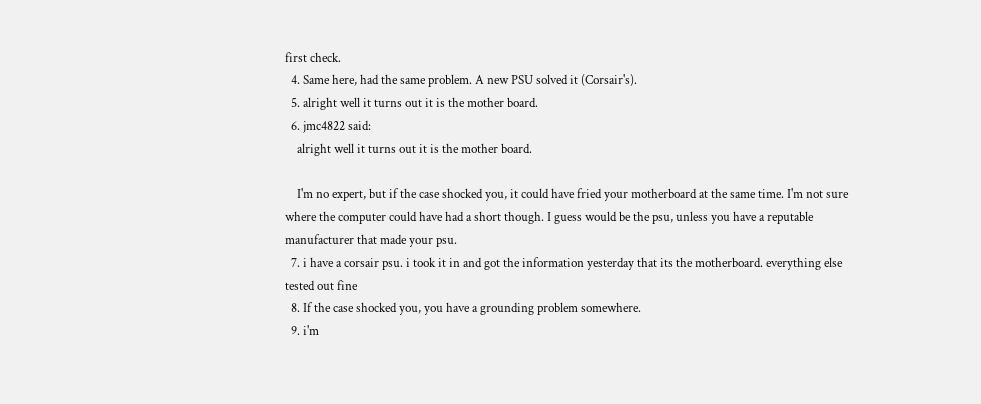first check.
  4. Same here, had the same problem. A new PSU solved it (Corsair's).
  5. alright well it turns out it is the mother board.
  6. jmc4822 said:
    alright well it turns out it is the mother board.

    I'm no expert, but if the case shocked you, it could have fried your motherboard at the same time. I'm not sure where the computer could have had a short though. I guess would be the psu, unless you have a reputable manufacturer that made your psu.
  7. i have a corsair psu. i took it in and got the information yesterday that its the motherboard. everything else tested out fine
  8. If the case shocked you, you have a grounding problem somewhere.
  9. i'm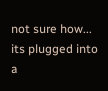not sure how... its plugged into a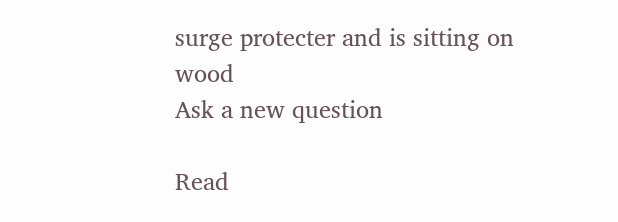surge protecter and is sitting on wood
Ask a new question

Read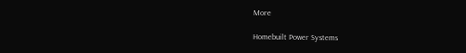More

Homebuilt Power Systems